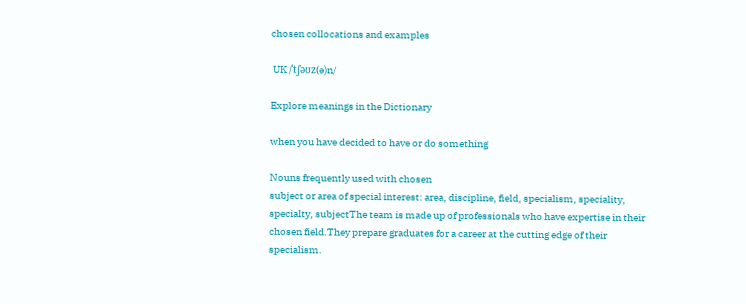chosen collocations and examples

 UK /ˈtʃəʊz(ə)n/

Explore meanings in the Dictionary

when you have decided to have or do something

Nouns frequently used with chosen
subject or area of special interest: area, discipline, field, specialism, speciality, specialty, subjectThe team is made up of professionals who have expertise in their chosen field.They prepare graduates for a career at the cutting edge of their specialism.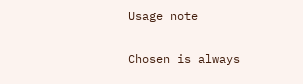Usage note

Chosen is always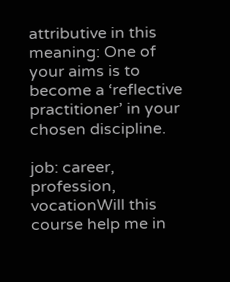attributive in this meaning: One of your aims is to become a ‘reflective practitioner’ in your chosen discipline.

job: career, profession, vocationWill this course help me in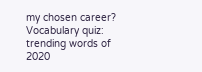my chosen career?
Vocabulary quiz: trending words of 2020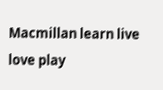Macmillan learn live love play